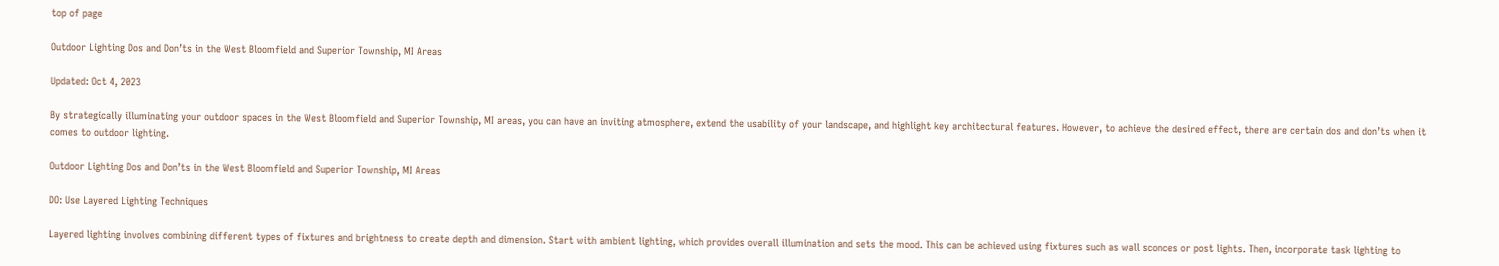top of page

Outdoor Lighting Dos and Don’ts in the West Bloomfield and Superior Township, MI Areas

Updated: Oct 4, 2023

By strategically illuminating your outdoor spaces in the West Bloomfield and Superior Township, MI areas, you can have an inviting atmosphere, extend the usability of your landscape, and highlight key architectural features. However, to achieve the desired effect, there are certain dos and don’ts when it comes to outdoor lighting.

Outdoor Lighting Dos and Don’ts in the West Bloomfield and Superior Township, MI Areas

DO: Use Layered Lighting Techniques

Layered lighting involves combining different types of fixtures and brightness to create depth and dimension. Start with ambient lighting, which provides overall illumination and sets the mood. This can be achieved using fixtures such as wall sconces or post lights. Then, incorporate task lighting to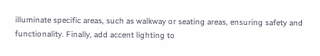illuminate specific areas, such as walkway or seating areas, ensuring safety and functionality. Finally, add accent lighting to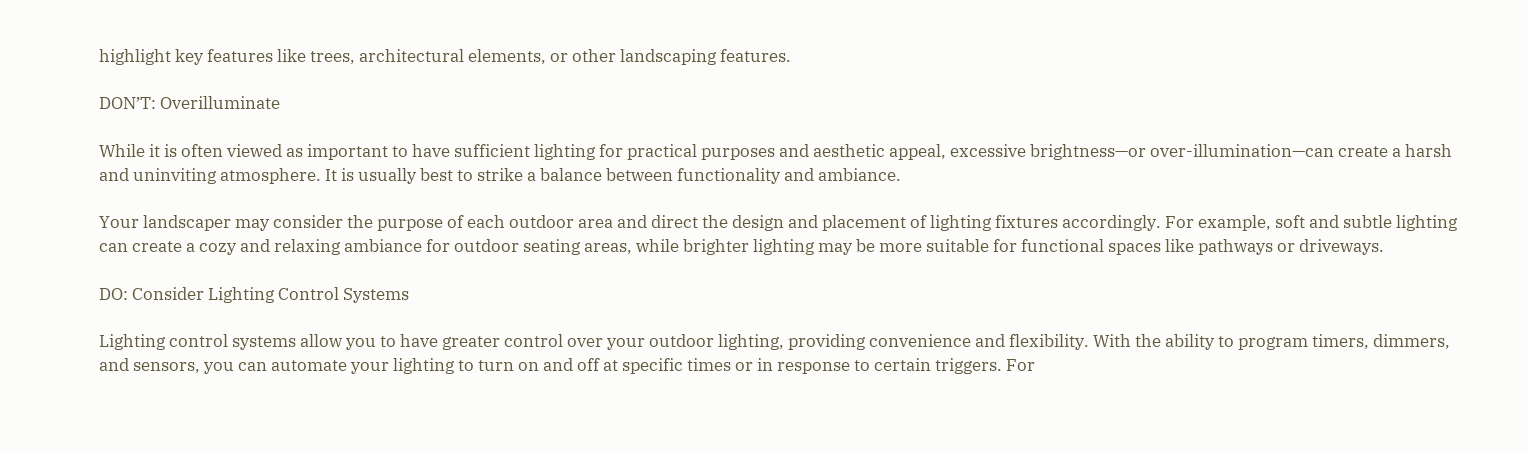highlight key features like trees, architectural elements, or other landscaping features.

DON’T: Overilluminate

While it is often viewed as important to have sufficient lighting for practical purposes and aesthetic appeal, excessive brightness—or over-illumination—can create a harsh and uninviting atmosphere. It is usually best to strike a balance between functionality and ambiance.

Your landscaper may consider the purpose of each outdoor area and direct the design and placement of lighting fixtures accordingly. For example, soft and subtle lighting can create a cozy and relaxing ambiance for outdoor seating areas, while brighter lighting may be more suitable for functional spaces like pathways or driveways.

DO: Consider Lighting Control Systems

Lighting control systems allow you to have greater control over your outdoor lighting, providing convenience and flexibility. With the ability to program timers, dimmers, and sensors, you can automate your lighting to turn on and off at specific times or in response to certain triggers. For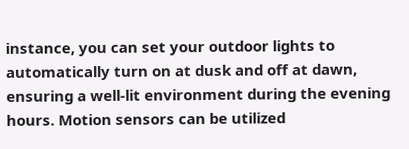instance, you can set your outdoor lights to automatically turn on at dusk and off at dawn, ensuring a well-lit environment during the evening hours. Motion sensors can be utilized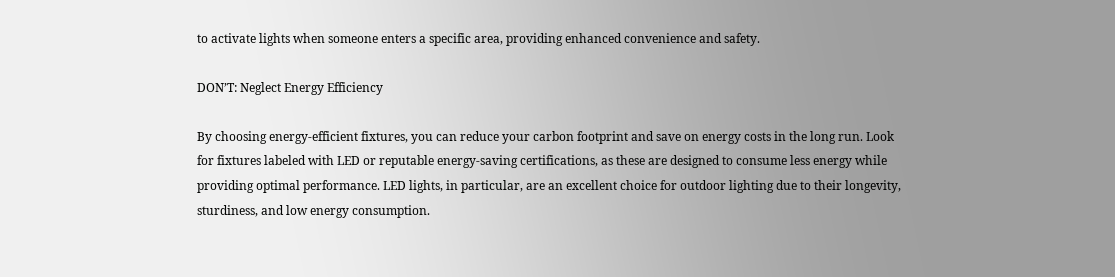to activate lights when someone enters a specific area, providing enhanced convenience and safety.

DON’T: Neglect Energy Efficiency

By choosing energy-efficient fixtures, you can reduce your carbon footprint and save on energy costs in the long run. Look for fixtures labeled with LED or reputable energy-saving certifications, as these are designed to consume less energy while providing optimal performance. LED lights, in particular, are an excellent choice for outdoor lighting due to their longevity, sturdiness, and low energy consumption.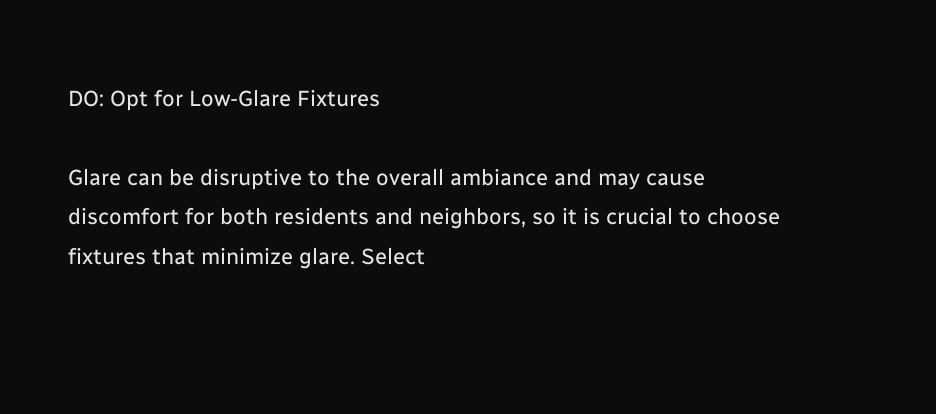DO: Opt for Low-Glare Fixtures

Glare can be disruptive to the overall ambiance and may cause discomfort for both residents and neighbors, so it is crucial to choose fixtures that minimize glare. Select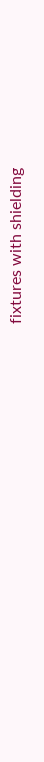fixtures with shielding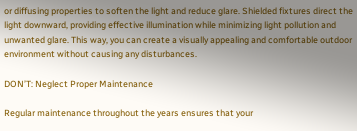or diffusing properties to soften the light and reduce glare. Shielded fixtures direct the light downward, providing effective illumination while minimizing light pollution and unwanted glare. This way, you can create a visually appealing and comfortable outdoor environment without causing any disturbances.

DON’T: Neglect Proper Maintenance

Regular maintenance throughout the years ensures that your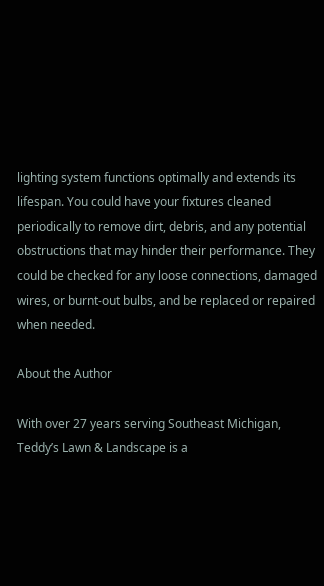lighting system functions optimally and extends its lifespan. You could have your fixtures cleaned periodically to remove dirt, debris, and any potential obstructions that may hinder their performance. They could be checked for any loose connections, damaged wires, or burnt-out bulbs, and be replaced or repaired when needed.

About the Author

With over 27 years serving Southeast Michigan, Teddy’s Lawn & Landscape is a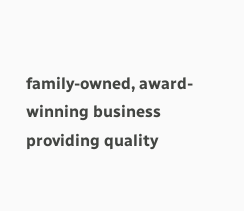family-owned, award-winning business providing quality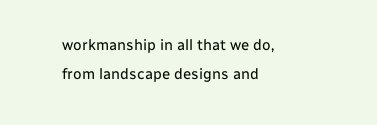workmanship in all that we do, from landscape designs and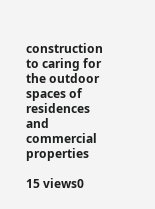construction to caring for the outdoor spaces of residences and commercial properties

15 views0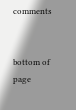comments


bottom of page